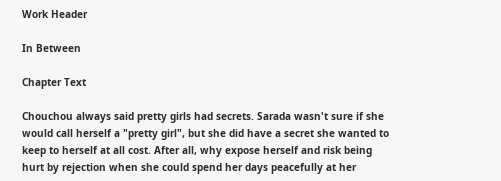Work Header

In Between

Chapter Text

Chouchou always said pretty girls had secrets. Sarada wasn't sure if she would call herself a "pretty girl", but she did have a secret she wanted to keep to herself at all cost. After all, why expose herself and risk being hurt by rejection when she could spend her days peacefully at her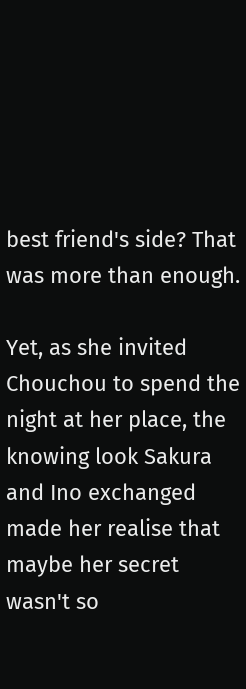best friend's side? That was more than enough.

Yet, as she invited Chouchou to spend the night at her place, the knowing look Sakura and Ino exchanged made her realise that maybe her secret wasn't so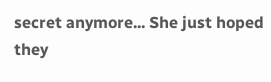secret anymore... She just hoped they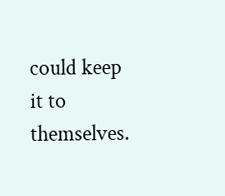could keep it to themselves.